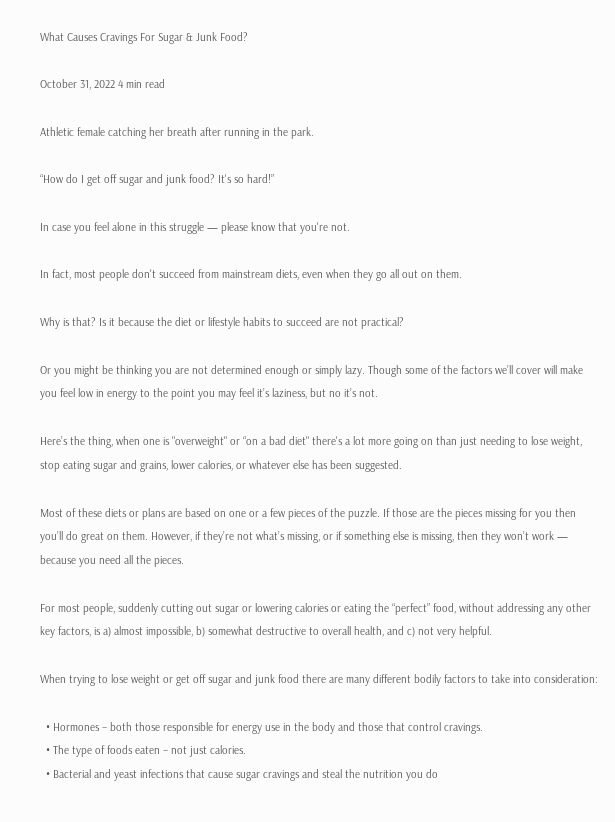What Causes Cravings For Sugar & Junk Food?

October 31, 2022 4 min read

Athletic female catching her breath after running in the park.

“How do I get off sugar and junk food? It's so hard!”

In case you feel alone in this struggle — please know that you're not.

In fact, most people don't succeed from mainstream diets, even when they go all out on them.

Why is that? Is it because the diet or lifestyle habits to succeed are not practical?

Or you might be thinking you are not determined enough or simply lazy. Though some of the factors we’ll cover will make you feel low in energy to the point you may feel it’s laziness, but no it’s not.

Here’s the thing, when one is "overweight" or “on a bad diet" there's a lot more going on than just needing to lose weight, stop eating sugar and grains, lower calories, or whatever else has been suggested.

Most of these diets or plans are based on one or a few pieces of the puzzle. If those are the pieces missing for you then you’ll do great on them. However, if they’re not what’s missing, or if something else is missing, then they won’t work — because you need all the pieces.

For most people, suddenly cutting out sugar or lowering calories or eating the “perfect” food, without addressing any other key factors, is a) almost impossible, b) somewhat destructive to overall health, and c) not very helpful.

When trying to lose weight or get off sugar and junk food there are many different bodily factors to take into consideration:

  • Hormones – both those responsible for energy use in the body and those that control cravings.
  • The type of foods eaten – not just calories.
  • Bacterial and yeast infections that cause sugar cravings and steal the nutrition you do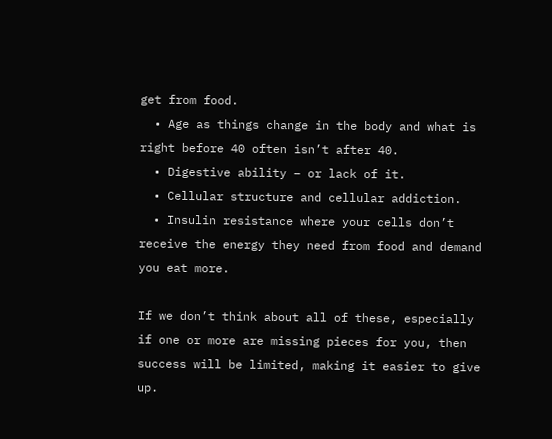get from food.
  • Age as things change in the body and what is right before 40 often isn’t after 40.
  • Digestive ability – or lack of it.
  • Cellular structure and cellular addiction.
  • Insulin resistance where your cells don’t receive the energy they need from food and demand you eat more.

If we don’t think about all of these, especially if one or more are missing pieces for you, then success will be limited, making it easier to give up.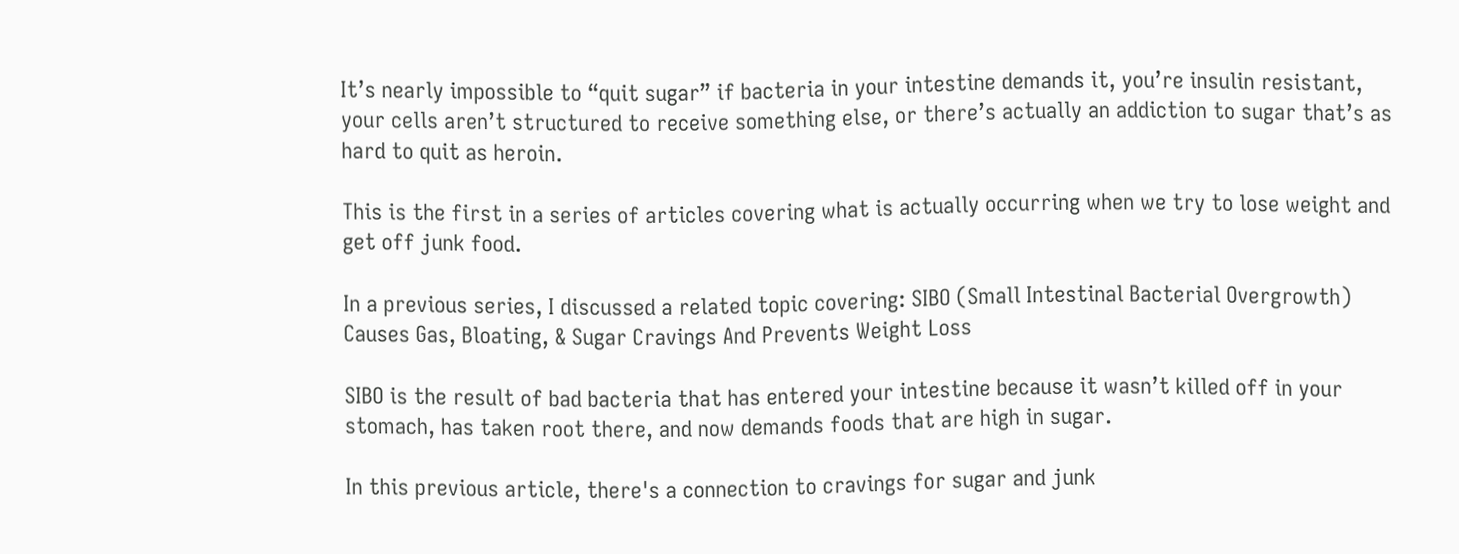It’s nearly impossible to “quit sugar” if bacteria in your intestine demands it, you’re insulin resistant, your cells aren’t structured to receive something else, or there’s actually an addiction to sugar that’s as hard to quit as heroin.

This is the first in a series of articles covering what is actually occurring when we try to lose weight and get off junk food.

In a previous series, I discussed a related topic covering: SIBO (Small Intestinal Bacterial Overgrowth) Causes Gas, Bloating, & Sugar Cravings And Prevents Weight Loss

SIBO is the result of bad bacteria that has entered your intestine because it wasn’t killed off in your stomach, has taken root there, and now demands foods that are high in sugar.

In this previous article, there's a connection to cravings for sugar and junk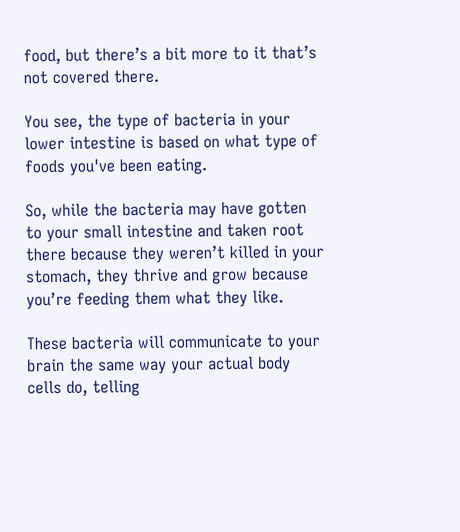food, but there’s a bit more to it that’s not covered there.

You see, the type of bacteria in your lower intestine is based on what type of foods you've been eating.

So, while the bacteria may have gotten to your small intestine and taken root there because they weren’t killed in your stomach, they thrive and grow because you’re feeding them what they like.

These bacteria will communicate to your brain the same way your actual body cells do, telling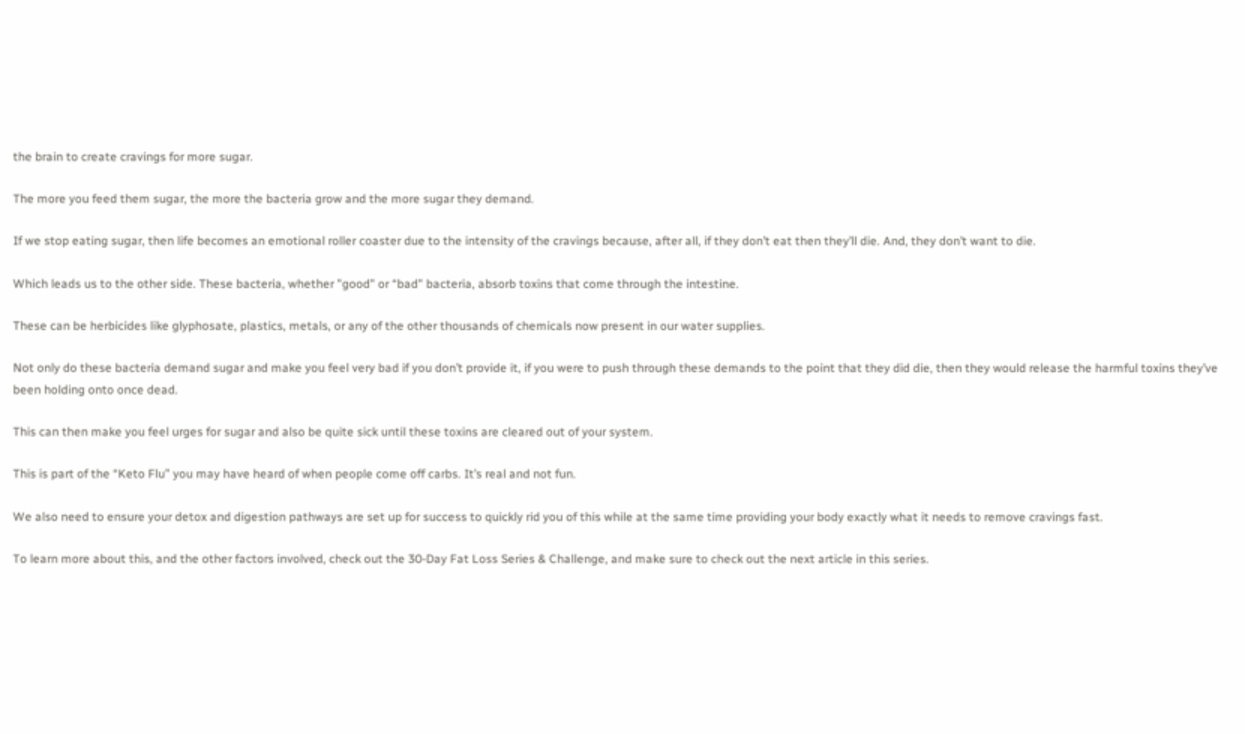the brain to create cravings for more sugar.

The more you feed them sugar, the more the bacteria grow and the more sugar they demand.

If we stop eating sugar, then life becomes an emotional roller coaster due to the intensity of the cravings because, after all, if they don’t eat then they’ll die. And, they don’t want to die.

Which leads us to the other side. These bacteria, whether "good" or “bad" bacteria, absorb toxins that come through the intestine.

These can be herbicides like glyphosate, plastics, metals, or any of the other thousands of chemicals now present in our water supplies.

Not only do these bacteria demand sugar and make you feel very bad if you don’t provide it, if you were to push through these demands to the point that they did die, then they would release the harmful toxins they’ve been holding onto once dead.

This can then make you feel urges for sugar and also be quite sick until these toxins are cleared out of your system.

This is part of the “Keto Flu” you may have heard of when people come off carbs. It’s real and not fun.

We also need to ensure your detox and digestion pathways are set up for success to quickly rid you of this while at the same time providing your body exactly what it needs to remove cravings fast.

To learn more about this, and the other factors involved, check out the 30-Day Fat Loss Series & Challenge, and make sure to check out the next article in this series.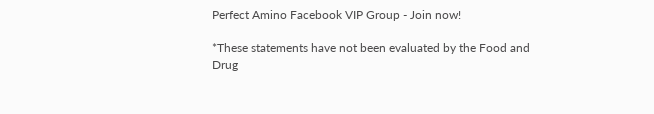Perfect Amino Facebook VIP Group - Join now!

*These statements have not been evaluated by the Food and Drug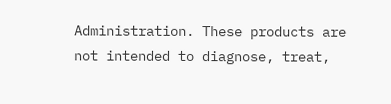Administration. These products are not intended to diagnose, treat,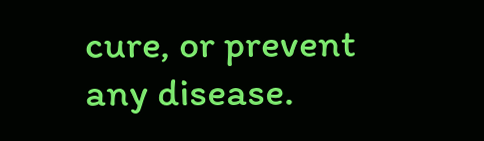cure, or prevent any disease.